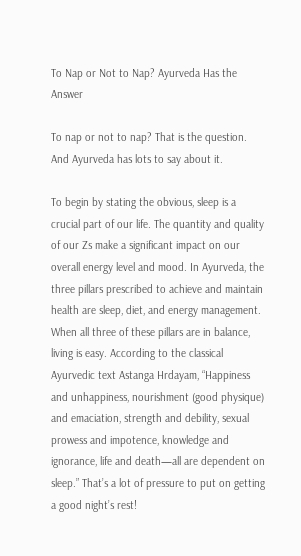To Nap or Not to Nap? Ayurveda Has the Answer

To nap or not to nap? That is the question. And Ayurveda has lots to say about it.

To begin by stating the obvious, sleep is a crucial part of our life. The quantity and quality of our Zs make a significant impact on our overall energy level and mood. In Ayurveda, the three pillars prescribed to achieve and maintain health are sleep, diet, and energy management. When all three of these pillars are in balance, living is easy. According to the classical Ayurvedic text Astanga Hrdayam, “Happiness and unhappiness, nourishment (good physique) and emaciation, strength and debility, sexual prowess and impotence, knowledge and ignorance, life and death—all are dependent on sleep.” That’s a lot of pressure to put on getting a good night’s rest!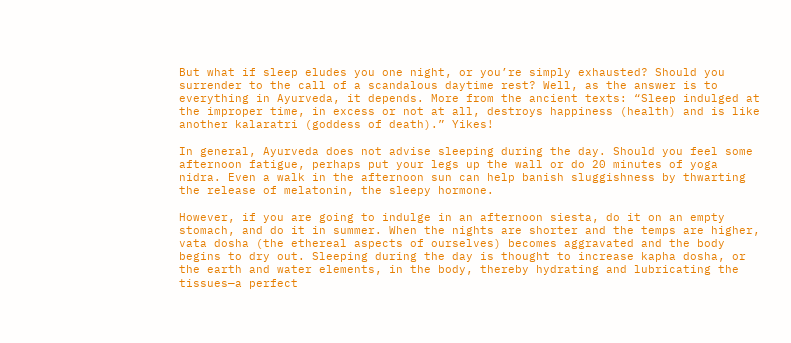But what if sleep eludes you one night, or you’re simply exhausted? Should you surrender to the call of a scandalous daytime rest? Well, as the answer is to everything in Ayurveda, it depends. More from the ancient texts: “Sleep indulged at the improper time, in excess or not at all, destroys happiness (health) and is like another kalaratri (goddess of death).” Yikes!

In general, Ayurveda does not advise sleeping during the day. Should you feel some afternoon fatigue, perhaps put your legs up the wall or do 20 minutes of yoga nidra. Even a walk in the afternoon sun can help banish sluggishness by thwarting the release of melatonin, the sleepy hormone.

However, if you are going to indulge in an afternoon siesta, do it on an empty stomach, and do it in summer. When the nights are shorter and the temps are higher, vata dosha (the ethereal aspects of ourselves) becomes aggravated and the body begins to dry out. Sleeping during the day is thought to increase kapha dosha, or the earth and water elements, in the body, thereby hydrating and lubricating the tissues—a perfect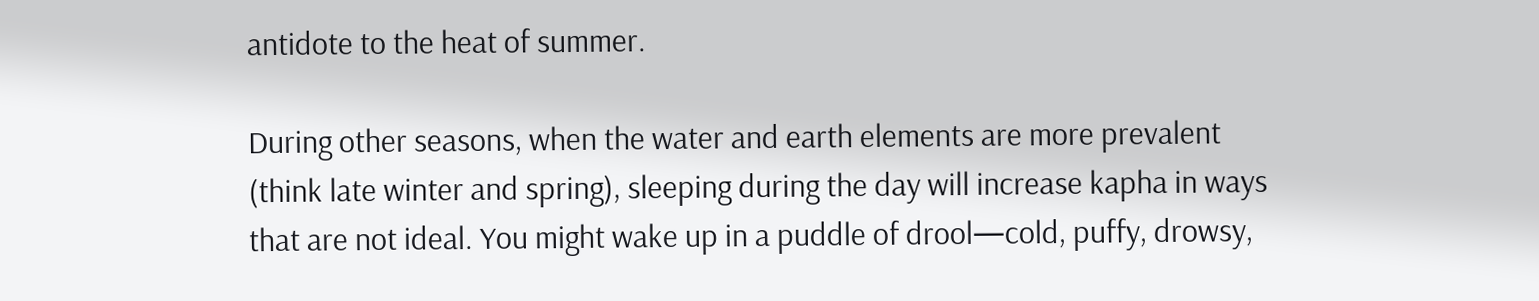antidote to the heat of summer.

During other seasons, when the water and earth elements are more prevalent (think late winter and spring), sleeping during the day will increase kapha in ways that are not ideal. You might wake up in a puddle of drool—cold, puffy, drowsy,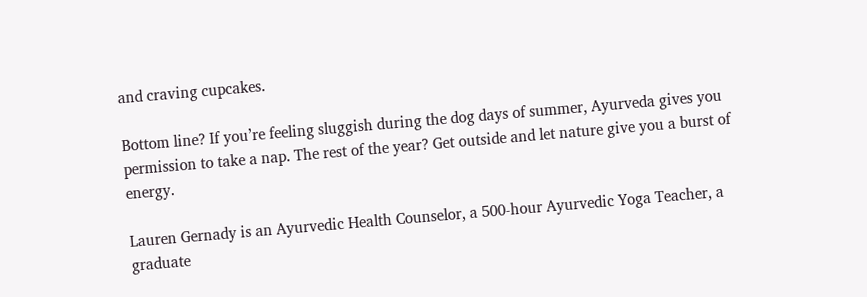and craving cupcakes.

Bottom line? If you’re feeling sluggish during the dog days of summer, Ayurveda gives you permission to take a nap. The rest of the year? Get outside and let nature give you a burst of energy.

Lauren Gernady is an Ayurvedic Health Counselor, a 500-hour Ayurvedic Yoga Teacher, a graduate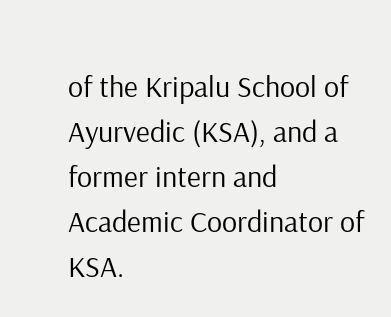of the Kripalu School of Ayurvedic (KSA), and a former intern and Academic Coordinator of KSA.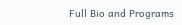Full Bio and Programs